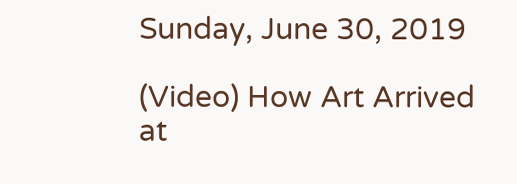Sunday, June 30, 2019

(Video) How Art Arrived at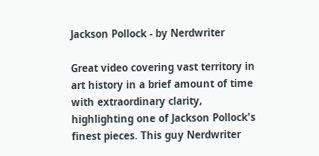Jackson Pollock - by Nerdwriter

Great video covering vast territory in art history in a brief amount of time with extraordinary clarity, highlighting one of Jackson Pollock's finest pieces. This guy Nerdwriter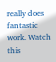really does fantastic work. Watch this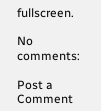fullscreen.

No comments:

Post a Comment